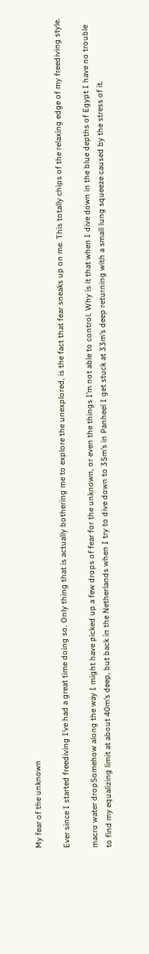My fear of the unknown

Ever since I started freediving I’ve had a great time doing so. Only thing that is actually bothering me to explore the unexplored, is the fact that fear sneaks up on me. This totally chips of the relaxing edge of my freediving style.

macro water dropSomehow along the way I might have picked up a few drops of fear for the unknown, or even the things I’m not able to control. Why is it that when I dive down in the blue depths of Egypt I have no trouble to find my equalizing limit at about 40m’s deep, but back in the Netherlands when I try to dive down to 35m’s in Panheel I get stuck at 33m’s deep returning with a small lung squeeze caused by the stress of it.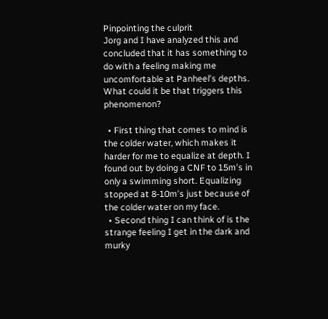Pinpointing the culprit
Jorg and I have analyzed this and concluded that it has something to do with a feeling making me uncomfortable at Panheel’s depths. What could it be that triggers this phenomenon?

  • First thing that comes to mind is the colder water, which makes it harder for me to equalize at depth. I found out by doing a CNF to 15m’s in only a swimming short. Equalizing stopped at 8-10m’s just because of the colder water on my face.
  • Second thing I can think of is the strange feeling I get in the dark and murky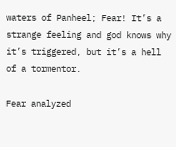waters of Panheel; Fear! It’s a strange feeling and god knows why it’s triggered, but it’s a hell of a tormentor.

Fear analyzed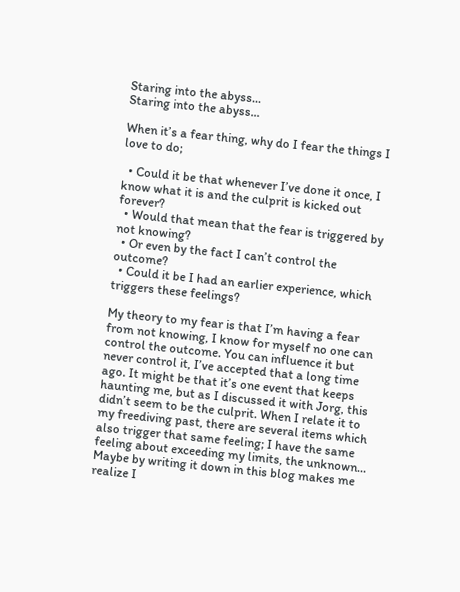Staring into the abyss...
Staring into the abyss...

When it’s a fear thing, why do I fear the things I love to do;

  • Could it be that whenever I’ve done it once, I know what it is and the culprit is kicked out forever?
  • Would that mean that the fear is triggered by not knowing?
  • Or even by the fact I can’t control the outcome?
  • Could it be I had an earlier experience, which triggers these feelings?

My theory to my fear is that I’m having a fear from not knowing, I know for myself no one can control the outcome. You can influence it but never control it, I’ve accepted that a long time ago. It might be that it’s one event that keeps haunting me, but as I discussed it with Jorg, this didn’t seem to be the culprit. When I relate it to my freediving past, there are several items which also trigger that same feeling; I have the same feeling about exceeding my limits, the unknown… Maybe by writing it down in this blog makes me realize I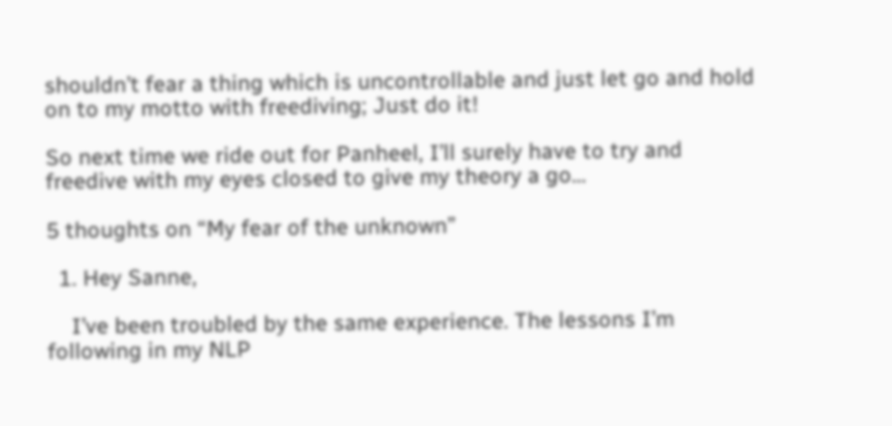shouldn’t fear a thing which is uncontrollable and just let go and hold on to my motto with freediving; Just do it!

So next time we ride out for Panheel, I’ll surely have to try and freedive with my eyes closed to give my theory a go…

5 thoughts on “My fear of the unknown”

  1. Hey Sanne,

    I’ve been troubled by the same experience. The lessons I’m following in my NLP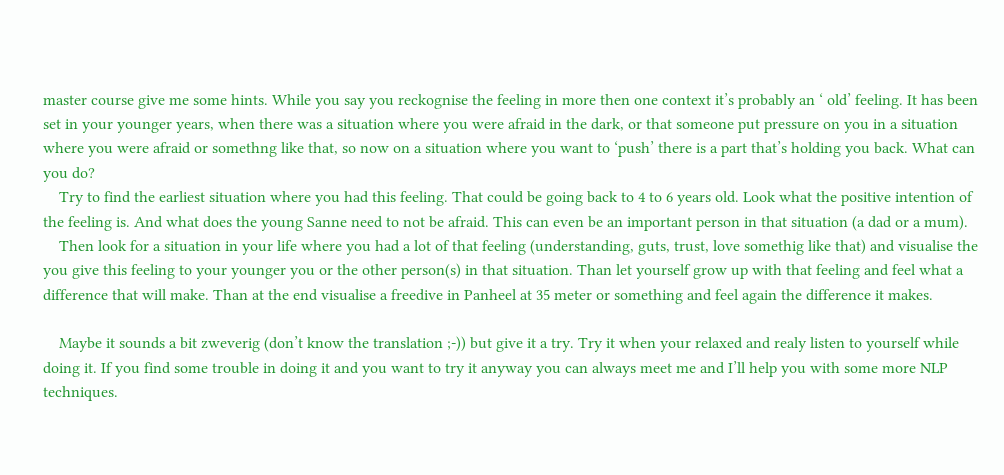master course give me some hints. While you say you reckognise the feeling in more then one context it’s probably an ‘ old’ feeling. It has been set in your younger years, when there was a situation where you were afraid in the dark, or that someone put pressure on you in a situation where you were afraid or somethng like that, so now on a situation where you want to ‘push’ there is a part that’s holding you back. What can you do?
    Try to find the earliest situation where you had this feeling. That could be going back to 4 to 6 years old. Look what the positive intention of the feeling is. And what does the young Sanne need to not be afraid. This can even be an important person in that situation (a dad or a mum).
    Then look for a situation in your life where you had a lot of that feeling (understanding, guts, trust, love somethig like that) and visualise the you give this feeling to your younger you or the other person(s) in that situation. Than let yourself grow up with that feeling and feel what a difference that will make. Than at the end visualise a freedive in Panheel at 35 meter or something and feel again the difference it makes.

    Maybe it sounds a bit zweverig (don’t know the translation ;-)) but give it a try. Try it when your relaxed and realy listen to yourself while doing it. If you find some trouble in doing it and you want to try it anyway you can always meet me and I’ll help you with some more NLP techniques.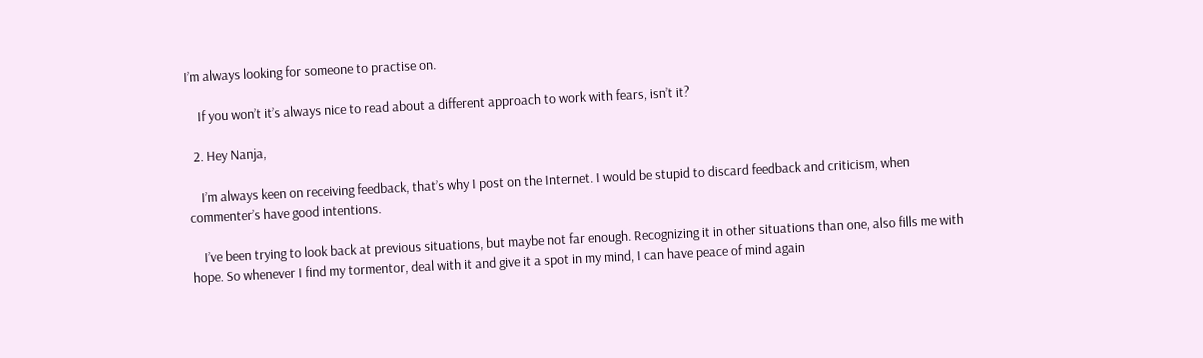I’m always looking for someone to practise on.

    If you won’t it’s always nice to read about a different approach to work with fears, isn’t it?

  2. Hey Nanja,

    I’m always keen on receiving feedback, that’s why I post on the Internet. I would be stupid to discard feedback and criticism, when commenter’s have good intentions.

    I’ve been trying to look back at previous situations, but maybe not far enough. Recognizing it in other situations than one, also fills me with hope. So whenever I find my tormentor, deal with it and give it a spot in my mind, I can have peace of mind again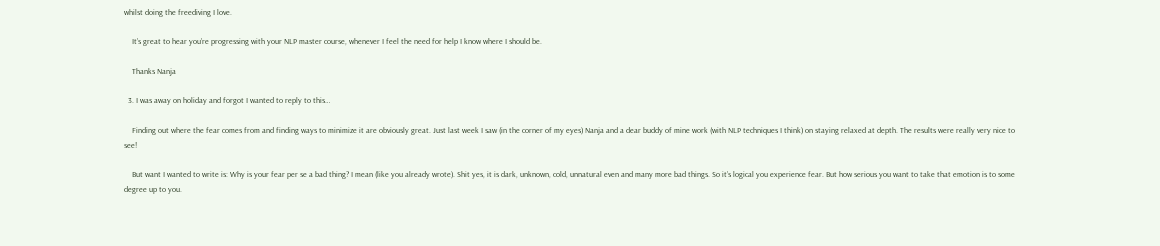whilst doing the freediving I love.

    It’s great to hear you’re progressing with your NLP master course, whenever I feel the need for help I know where I should be.

    Thanks Nanja

  3. I was away on holiday and forgot I wanted to reply to this…

    Finding out where the fear comes from and finding ways to minimize it are obviously great. Just last week I saw (in the corner of my eyes) Nanja and a dear buddy of mine work (with NLP techniques I think) on staying relaxed at depth. The results were really very nice to see!

    But want I wanted to write is: Why is your fear per se a bad thing? I mean (like you already wrote). Shit yes, it is dark, unknown, cold, unnatural even and many more bad things. So it’s logical you experience fear. But how serious you want to take that emotion is to some degree up to you.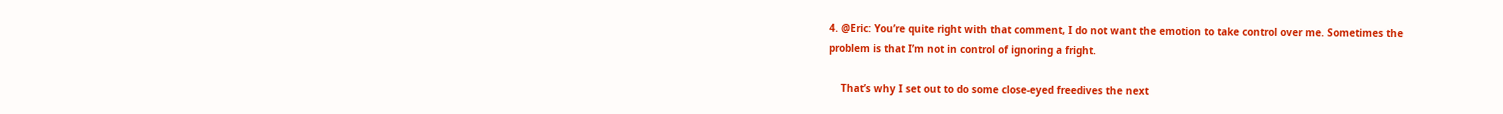4. @Eric: You’re quite right with that comment, I do not want the emotion to take control over me. Sometimes the problem is that I’m not in control of ignoring a fright.

    That’s why I set out to do some close-eyed freedives the next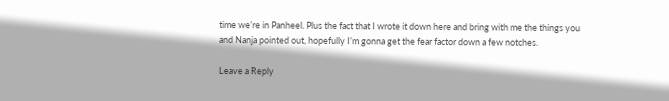time we’re in Panheel. Plus the fact that I wrote it down here and bring with me the things you and Nanja pointed out, hopefully I’m gonna get the fear factor down a few notches.

Leave a Reply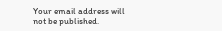Your email address will not be published.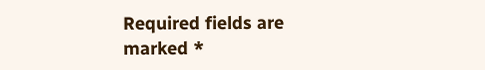Required fields are marked *